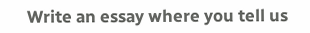Write an essay where you tell us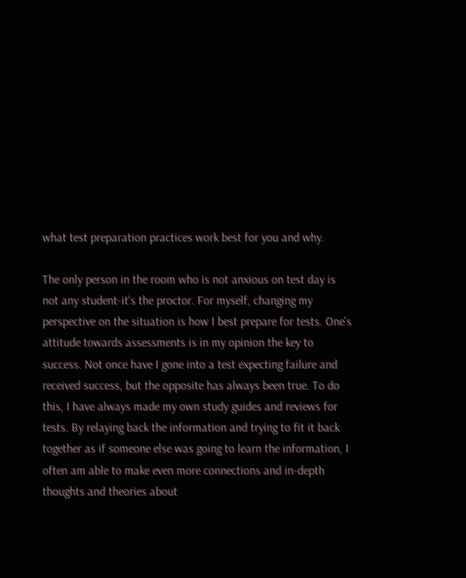what test preparation practices work best for you and why.

The only person in the room who is not anxious on test day is not any student-it's the proctor. For myself, changing my perspective on the situation is how I best prepare for tests. One's attitude towards assessments is in my opinion the key to success. Not once have I gone into a test expecting failure and received success, but the opposite has always been true. To do this, I have always made my own study guides and reviews for tests. By relaying back the information and trying to fit it back together as if someone else was going to learn the information, I often am able to make even more connections and in-depth thoughts and theories about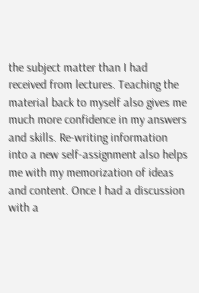the subject matter than I had received from lectures. Teaching the material back to myself also gives me much more confidence in my answers and skills. Re-writing information into a new self-assignment also helps me with my memorization of ideas and content. Once I had a discussion with a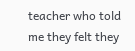teacher who told me they felt they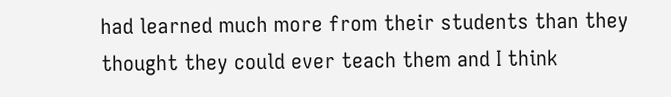had learned much more from their students than they thought they could ever teach them and I think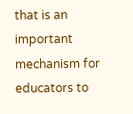that is an important mechanism for educators to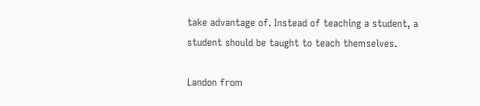take advantage of. Instead of teaching a student, a student should be taught to teach themselves.

Landon from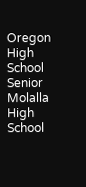Oregon
High School Senior
Molalla High School